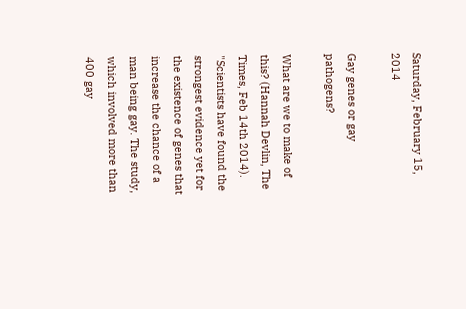Saturday, February 15, 2014

Gay genes or gay pathogens?

What are we to make of this? (Hannah Devlin, The Times, Feb 14th 2014).
"Scientists have found the strongest evidence yet for the existence of genes that increase the chance of a man being gay. The study, which involved more than 400 gay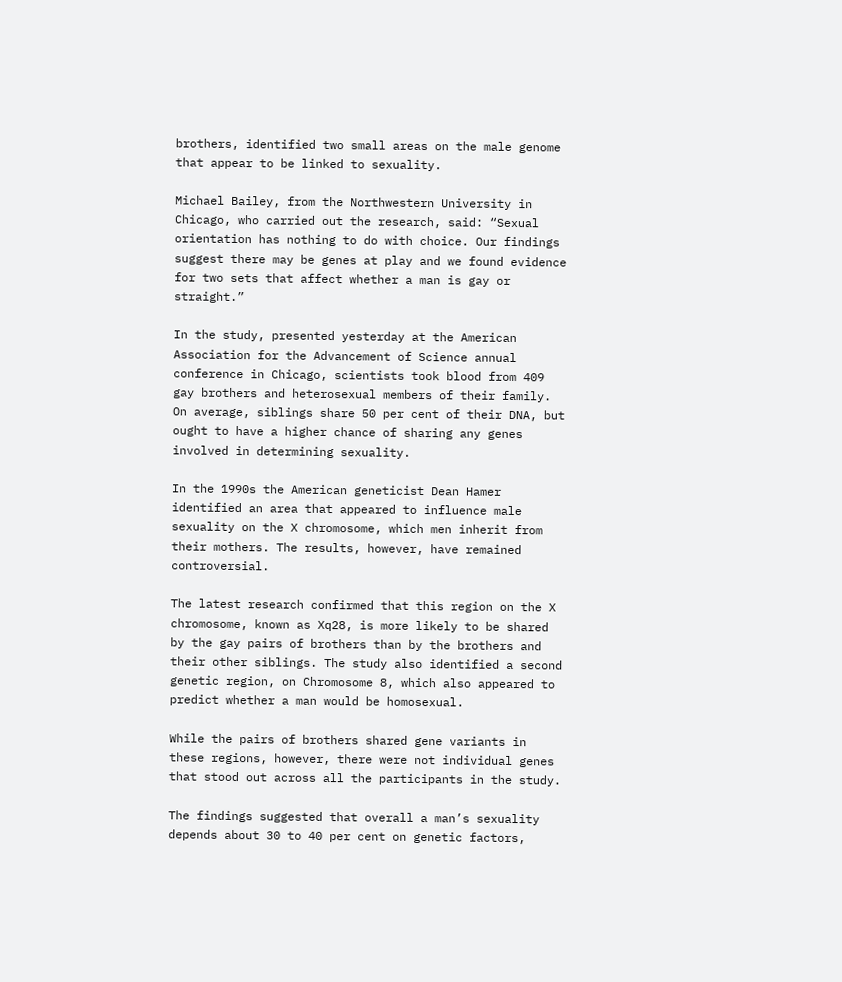brothers, identified two small areas on the male genome that appear to be linked to sexuality.

Michael Bailey, from the Northwestern University in Chicago, who carried out the research, said: “Sexual orientation has nothing to do with choice. Our findings suggest there may be genes at play and we found evidence for two sets that affect whether a man is gay or straight.”

In the study, presented yesterday at the American Association for the Advancement of Science annual conference in Chicago, scientists took blood from 409 gay brothers and heterosexual members of their family. On average, siblings share 50 per cent of their DNA, but ought to have a higher chance of sharing any genes involved in determining sexuality.

In the 1990s the American geneticist Dean Hamer identified an area that appeared to influence male sexuality on the X chromosome, which men inherit from their mothers. The results, however, have remained controversial.

The latest research confirmed that this region on the X chromosome, known as Xq28, is more likely to be shared by the gay pairs of brothers than by the brothers and their other siblings. The study also identified a second genetic region, on Chromosome 8, which also appeared to predict whether a man would be homosexual.

While the pairs of brothers shared gene variants in these regions, however, there were not individual genes that stood out across all the participants in the study.

The findings suggested that overall a man’s sexuality depends about 30 to 40 per cent on genetic factors,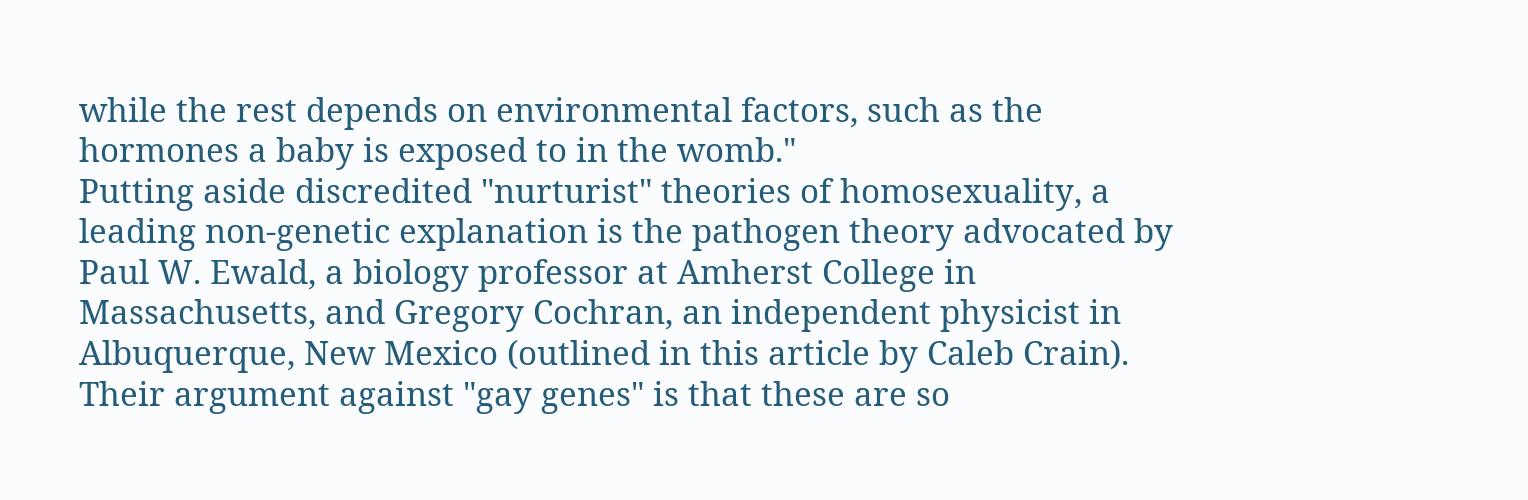while the rest depends on environmental factors, such as the hormones a baby is exposed to in the womb."
Putting aside discredited "nurturist" theories of homosexuality, a leading non-genetic explanation is the pathogen theory advocated by Paul W. Ewald, a biology professor at Amherst College in Massachusetts, and Gregory Cochran, an independent physicist in Albuquerque, New Mexico (outlined in this article by Caleb Crain). Their argument against "gay genes" is that these are so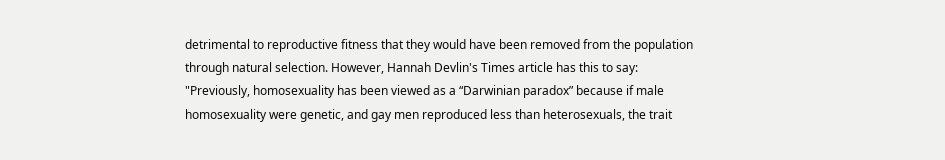detrimental to reproductive fitness that they would have been removed from the population through natural selection. However, Hannah Devlin's Times article has this to say:
"Previously, homosexuality has been viewed as a “Darwinian paradox” because if male homosexuality were genetic, and gay men reproduced less than heterosexuals, the trait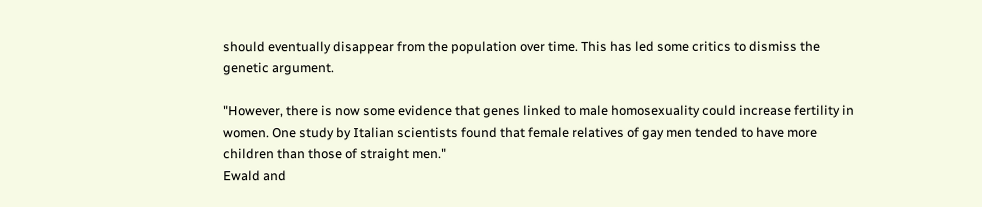should eventually disappear from the population over time. This has led some critics to dismiss the genetic argument.

"However, there is now some evidence that genes linked to male homosexuality could increase fertility in women. One study by Italian scientists found that female relatives of gay men tended to have more children than those of straight men."
Ewald and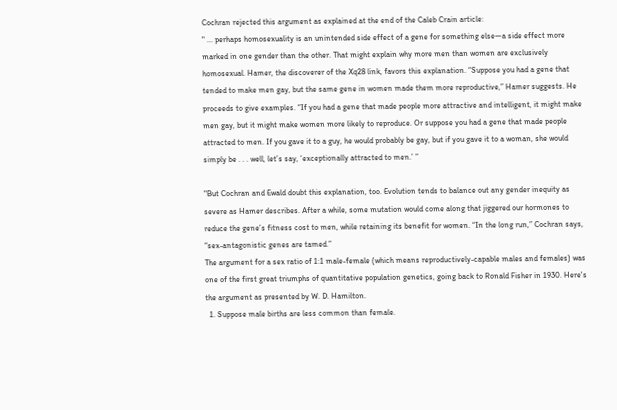Cochran rejected this argument as explained at the end of the Caleb Crain article:
" ... perhaps homosexuality is an unintended side effect of a gene for something else—a side effect more marked in one gender than the other. That might explain why more men than women are exclusively homosexual. Hamer, the discoverer of the Xq28 link, favors this explanation. “Suppose you had a gene that tended to make men gay, but the same gene in women made them more reproductive,” Hamer suggests. He proceeds to give examples. “If you had a gene that made people more attractive and intelligent, it might make men gay, but it might make women more likely to reproduce. Or suppose you had a gene that made people attracted to men. If you gave it to a guy, he would probably be gay, but if you gave it to a woman, she would simply be . . . well, let’s say, ‘exceptionally attracted to men.’ ”

"But Cochran and Ewald doubt this explanation, too. Evolution tends to balance out any gender inequity as severe as Hamer describes. After a while, some mutation would come along that jiggered our hormones to reduce the gene’s fitness cost to men, while retaining its benefit for women. “In the long run,” Cochran says, “sex-antagonistic genes are tamed.”
The argument for a sex ratio of 1:1 male-female (which means reproductively-capable males and females) was one of the first great triumphs of quantitative population genetics, going back to Ronald Fisher in 1930. Here's the argument as presented by W. D. Hamilton.
  1. Suppose male births are less common than female.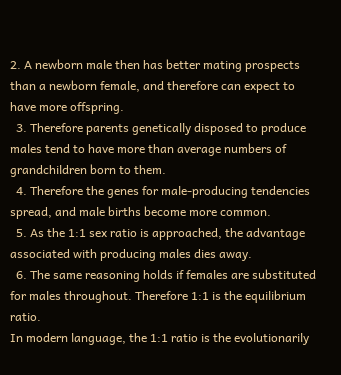2. A newborn male then has better mating prospects than a newborn female, and therefore can expect to have more offspring.
  3. Therefore parents genetically disposed to produce males tend to have more than average numbers of grandchildren born to them.
  4. Therefore the genes for male-producing tendencies spread, and male births become more common.
  5. As the 1:1 sex ratio is approached, the advantage associated with producing males dies away.
  6. The same reasoning holds if females are substituted for males throughout. Therefore 1:1 is the equilibrium ratio.
In modern language, the 1:1 ratio is the evolutionarily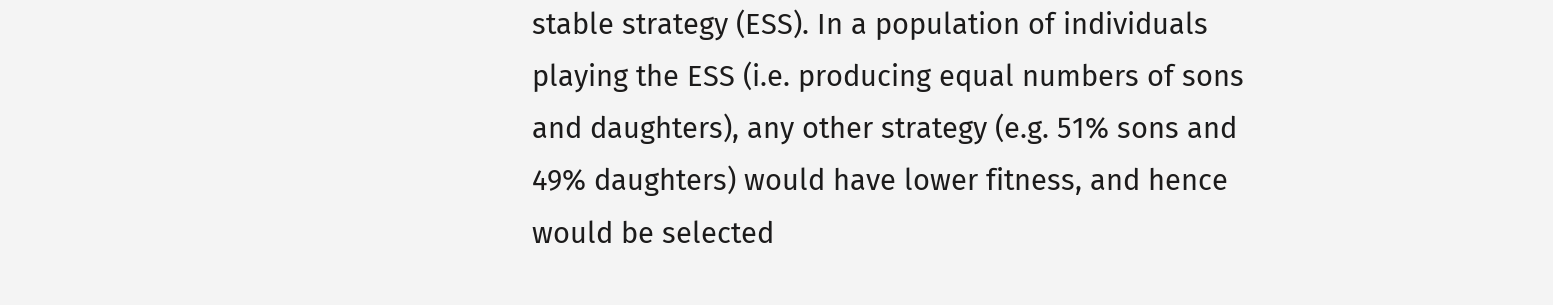stable strategy (ESS). In a population of individuals playing the ESS (i.e. producing equal numbers of sons and daughters), any other strategy (e.g. 51% sons and 49% daughters) would have lower fitness, and hence would be selected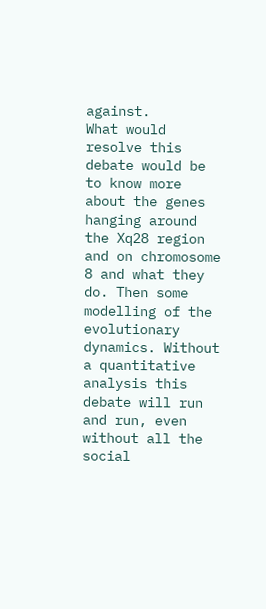against.
What would resolve this debate would be to know more about the genes hanging around the Xq28 region and on chromosome 8 and what they do. Then some modelling of the evolutionary dynamics. Without a quantitative analysis this debate will run and run, even without all the social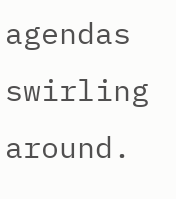agendas swirling around.